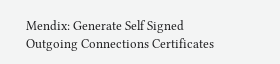Mendix: Generate Self Signed Outgoing Connections Certificates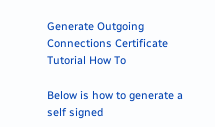Generate Outgoing Connections Certificate Tutorial How To

Below is how to generate a self signed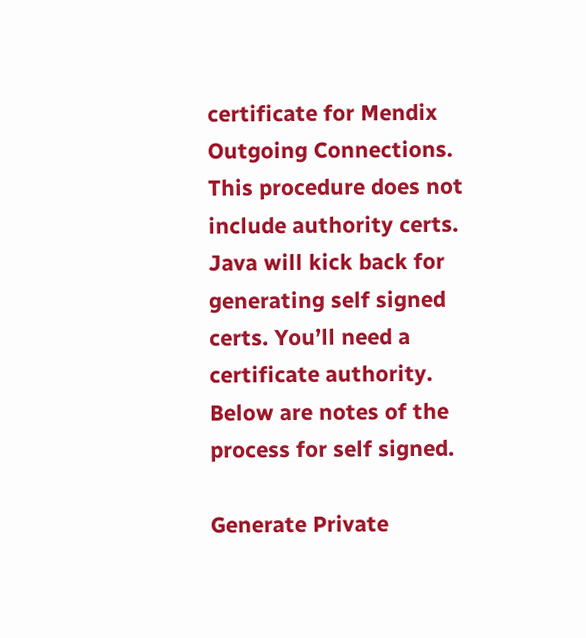certificate for Mendix Outgoing Connections. This procedure does not include authority certs. Java will kick back for generating self signed certs. You’ll need a certificate authority. Below are notes of the process for self signed.

Generate Private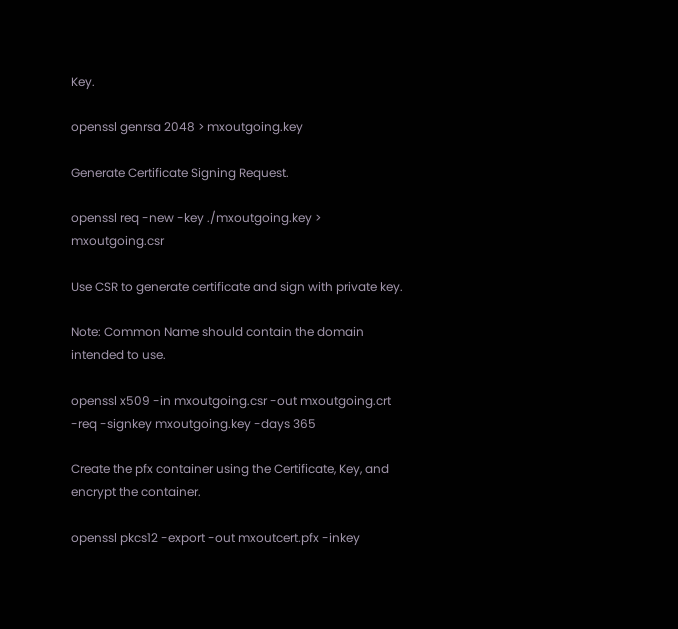Key.

openssl genrsa 2048 > mxoutgoing.key

Generate Certificate Signing Request.

openssl req -new -key ./mxoutgoing.key > mxoutgoing.csr

Use CSR to generate certificate and sign with private key.

Note: Common Name should contain the domain intended to use.

openssl x509 -in mxoutgoing.csr -out mxoutgoing.crt -req -signkey mxoutgoing.key -days 365

Create the pfx container using the Certificate, Key, and encrypt the container.

openssl pkcs12 -export -out mxoutcert.pfx -inkey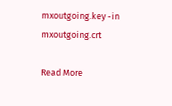mxoutgoing.key -in mxoutgoing.crt

Read More